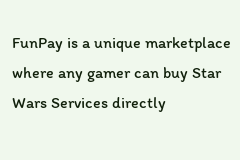FunPay is a unique marketplace where any gamer can buy Star Wars Services directly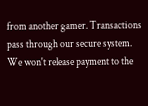from another gamer. Transactions pass through our secure system. We won't release payment to the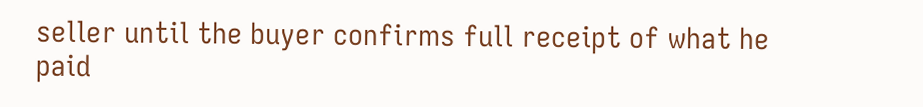seller until the buyer confirms full receipt of what he paid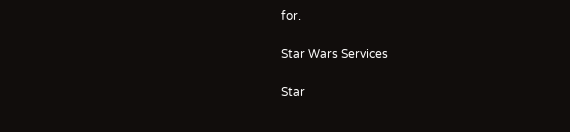for.

Star Wars Services

Star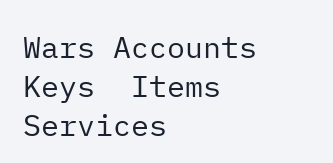Wars Accounts  Keys  Items  Services